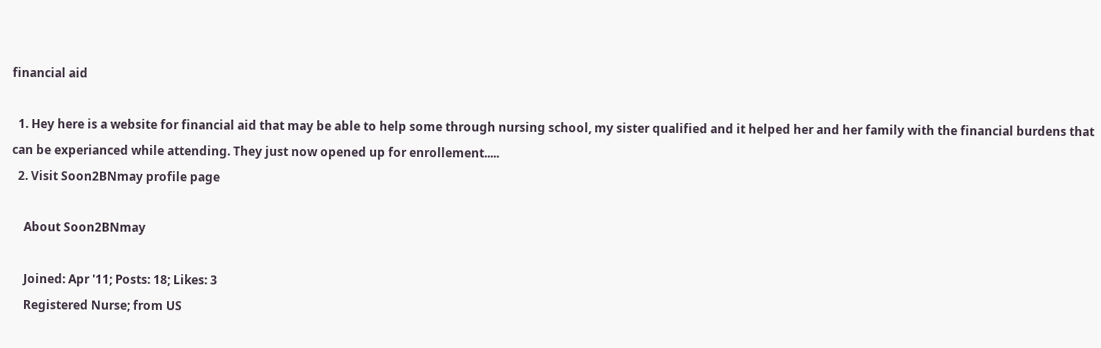financial aid

  1. Hey here is a website for financial aid that may be able to help some through nursing school, my sister qualified and it helped her and her family with the financial burdens that can be experianced while attending. They just now opened up for enrollement.....
  2. Visit Soon2BNmay profile page

    About Soon2BNmay

    Joined: Apr '11; Posts: 18; Likes: 3
    Registered Nurse; from US